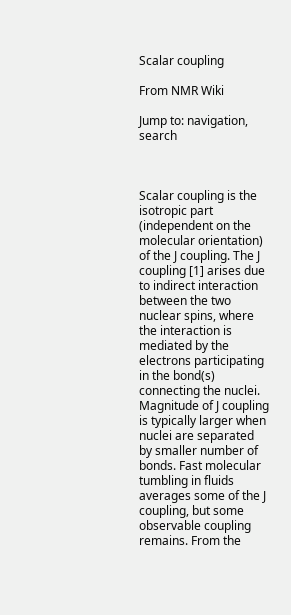Scalar coupling

From NMR Wiki

Jump to: navigation, search



Scalar coupling is the isotropic part (independent on the molecular orientation) of the J coupling. The J coupling [1] arises due to indirect interaction between the two nuclear spins, where the interaction is mediated by the electrons participating in the bond(s) connecting the nuclei. Magnitude of J coupling is typically larger when nuclei are separated by smaller number of bonds. Fast molecular tumbling in fluids averages some of the J coupling, but some observable coupling remains. From the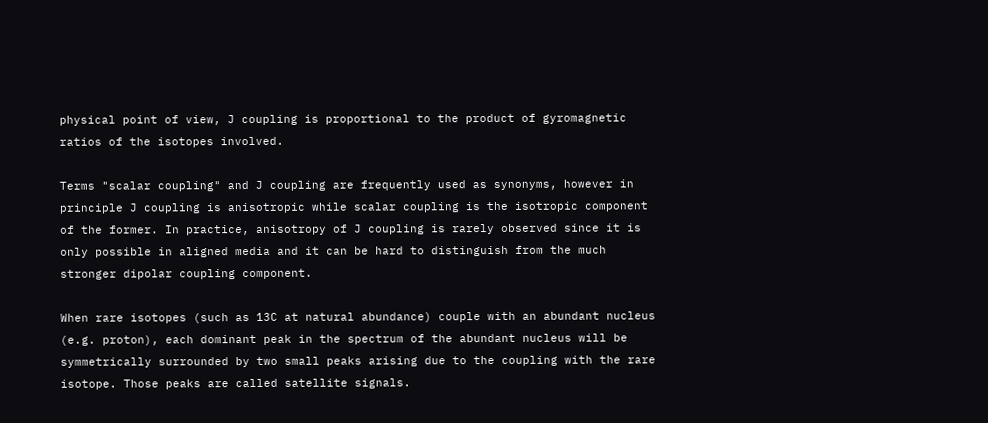physical point of view, J coupling is proportional to the product of gyromagnetic ratios of the isotopes involved.

Terms "scalar coupling" and J coupling are frequently used as synonyms, however in principle J coupling is anisotropic while scalar coupling is the isotropic component of the former. In practice, anisotropy of J coupling is rarely observed since it is only possible in aligned media and it can be hard to distinguish from the much stronger dipolar coupling component.

When rare isotopes (such as 13C at natural abundance) couple with an abundant nucleus (e.g. proton), each dominant peak in the spectrum of the abundant nucleus will be symmetrically surrounded by two small peaks arising due to the coupling with the rare isotope. Those peaks are called satellite signals.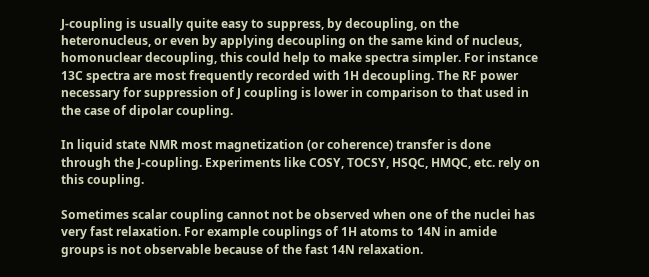J-coupling is usually quite easy to suppress, by decoupling, on the heteronucleus, or even by applying decoupling on the same kind of nucleus, homonuclear decoupling, this could help to make spectra simpler. For instance 13C spectra are most frequently recorded with 1H decoupling. The RF power necessary for suppression of J coupling is lower in comparison to that used in the case of dipolar coupling.

In liquid state NMR most magnetization (or coherence) transfer is done through the J-coupling. Experiments like COSY, TOCSY, HSQC, HMQC, etc. rely on this coupling.

Sometimes scalar coupling cannot not be observed when one of the nuclei has very fast relaxation. For example couplings of 1H atoms to 14N in amide groups is not observable because of the fast 14N relaxation.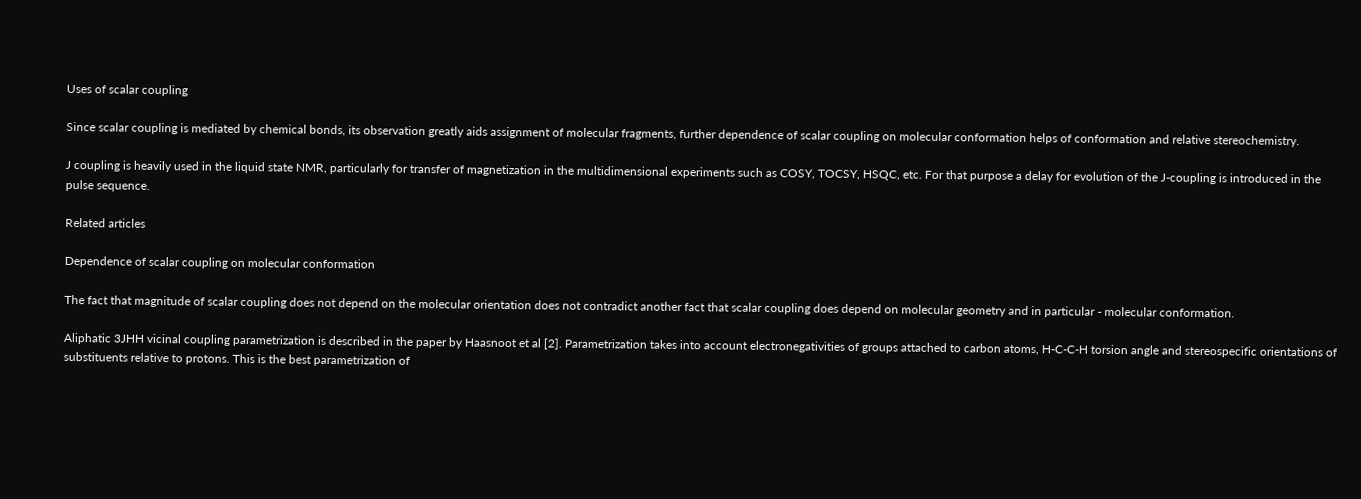Uses of scalar coupling

Since scalar coupling is mediated by chemical bonds, its observation greatly aids assignment of molecular fragments, further dependence of scalar coupling on molecular conformation helps of conformation and relative stereochemistry.

J coupling is heavily used in the liquid state NMR, particularly for transfer of magnetization in the multidimensional experiments such as COSY, TOCSY, HSQC, etc. For that purpose a delay for evolution of the J-coupling is introduced in the pulse sequence.

Related articles

Dependence of scalar coupling on molecular conformation

The fact that magnitude of scalar coupling does not depend on the molecular orientation does not contradict another fact that scalar coupling does depend on molecular geometry and in particular - molecular conformation.

Aliphatic 3JHH vicinal coupling parametrization is described in the paper by Haasnoot et al [2]. Parametrization takes into account electronegativities of groups attached to carbon atoms, H-C-C-H torsion angle and stereospecific orientations of substituents relative to protons. This is the best parametrization of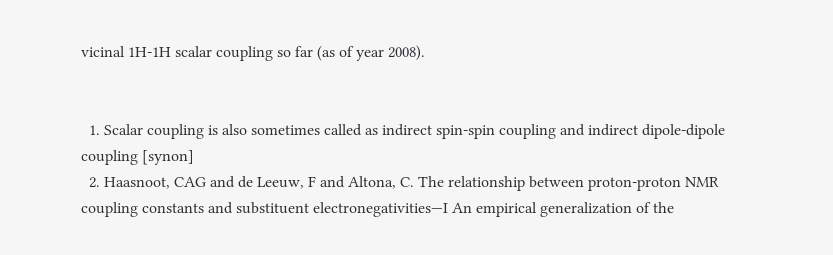vicinal 1H-1H scalar coupling so far (as of year 2008).


  1. Scalar coupling is also sometimes called as indirect spin-spin coupling and indirect dipole-dipole coupling [synon]
  2. Haasnoot, CAG and de Leeuw, F and Altona, C. The relationship between proton-proton NMR coupling constants and substituent electronegativities—I An empirical generalization of the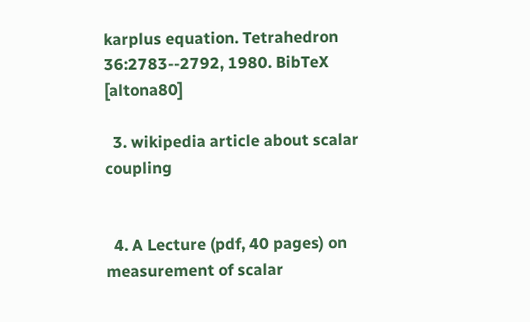karplus equation. Tetrahedron 36:2783--2792, 1980. BibTeX [altona80]

  3. wikipedia article about scalar coupling


  4. A Lecture (pdf, 40 pages) on measurement of scalar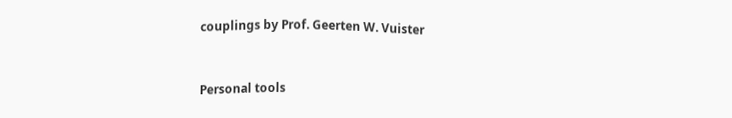couplings by Prof. Geerten W. Vuister


Personal tools